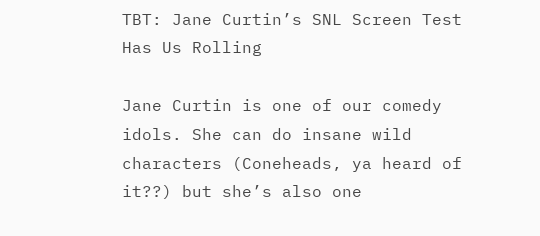TBT: Jane Curtin’s SNL Screen Test Has Us Rolling

Jane Curtin is one of our comedy idols. She can do insane wild characters (Coneheads, ya heard of it??) but she’s also one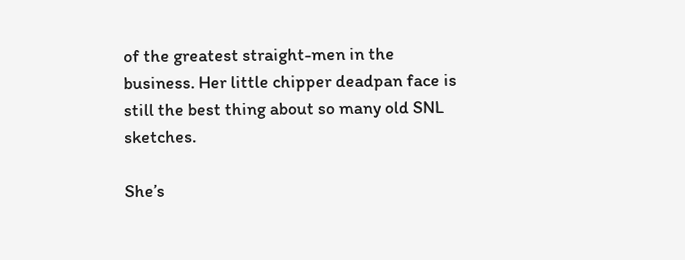of the greatest straight-men in the business. Her little chipper deadpan face is still the best thing about so many old SNL sketches.

She’s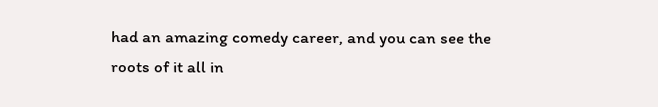had an amazing comedy career, and you can see the roots of it all in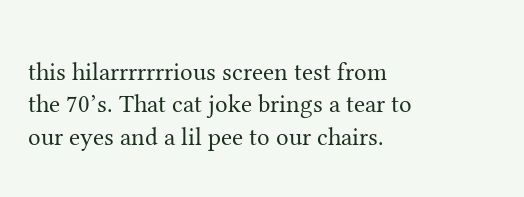this hilarrrrrrrious screen test from the 70’s. That cat joke brings a tear to our eyes and a lil pee to our chairs.